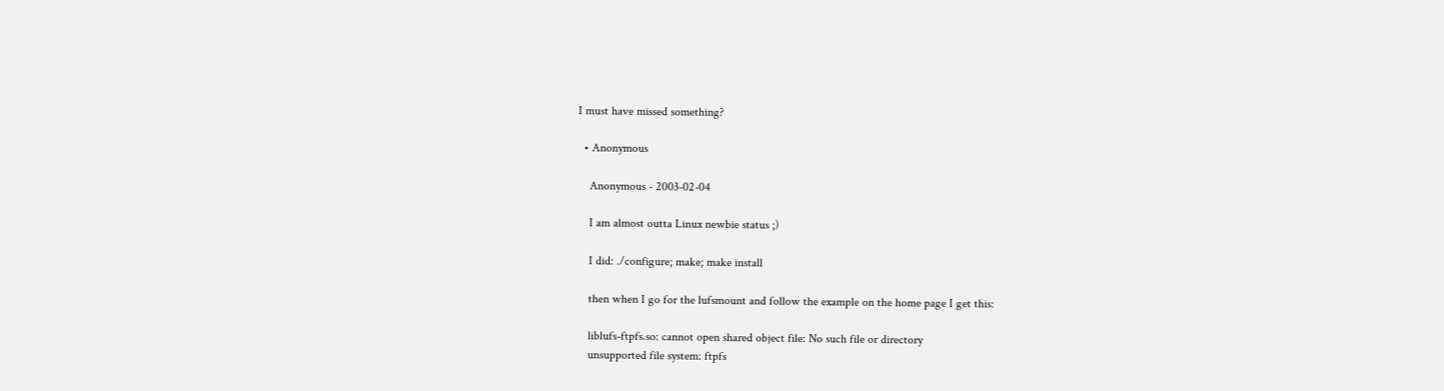I must have missed something?

  • Anonymous

    Anonymous - 2003-02-04

    I am almost outta Linux newbie status ;)

    I did: ./configure; make; make install

    then when I go for the lufsmount and follow the example on the home page I get this:

    liblufs-ftpfs.so: cannot open shared object file: No such file or directory
    unsupported file system: ftpfs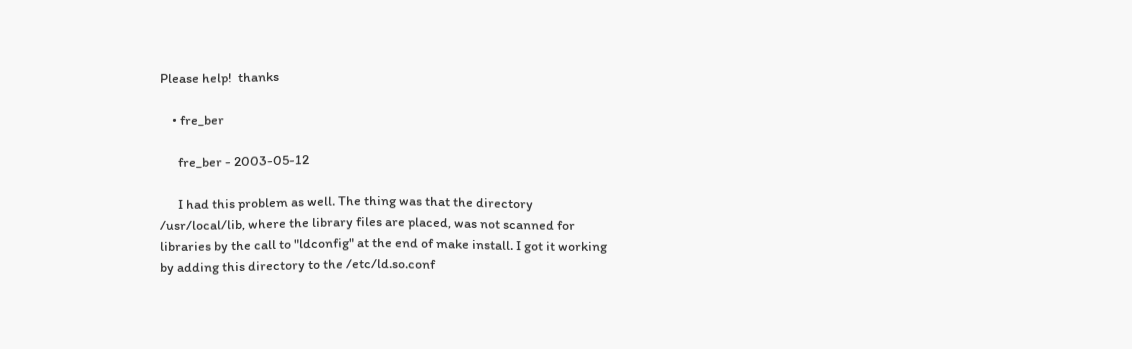Please help!  thanks

    • fre_ber

      fre_ber - 2003-05-12

      I had this problem as well. The thing was that the directory /usr/local/lib, where the library files are placed, was not scanned for libraries by the call to "ldconfig" at the end of make install. I got it working by adding this directory to the /etc/ld.so.conf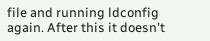file and running ldconfig again. After this it doesn't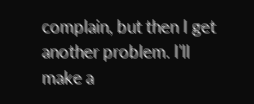complain, but then I get another problem. I'll make a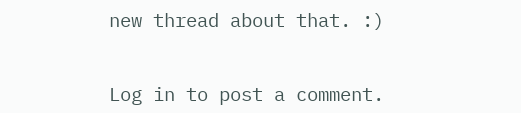new thread about that. :)


Log in to post a comment.